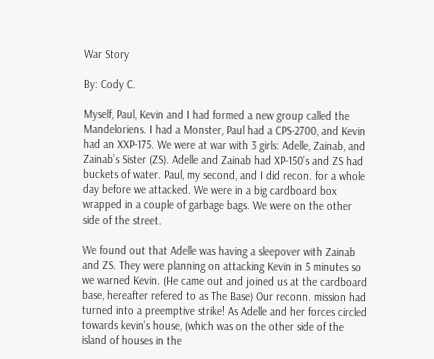War Story

By: Cody C.

Myself, Paul, Kevin and I had formed a new group called the Mandeloriens. I had a Monster, Paul had a CPS-2700, and Kevin had an XXP-175. We were at war with 3 girls: Adelle, Zainab, and Zainab’s Sister (ZS). Adelle and Zainab had XP-150’s and ZS had buckets of water. Paul, my second, and I did recon. for a whole day before we attacked. We were in a big cardboard box wrapped in a couple of garbage bags. We were on the other side of the street.

We found out that Adelle was having a sleepover with Zainab and ZS. They were planning on attacking Kevin in 5 minutes so we warned Kevin. (He came out and joined us at the cardboard base, hereafter refered to as The Base) Our reconn. mission had turned into a preemptive strike! As Adelle and her forces circled towards kevin’s house, (which was on the other side of the island of houses in the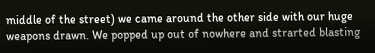middle of the street) we came around the other side with our huge weapons drawn. We popped up out of nowhere and strarted blasting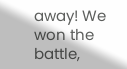away! We won the battle,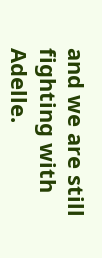and we are still fighting with Adelle.